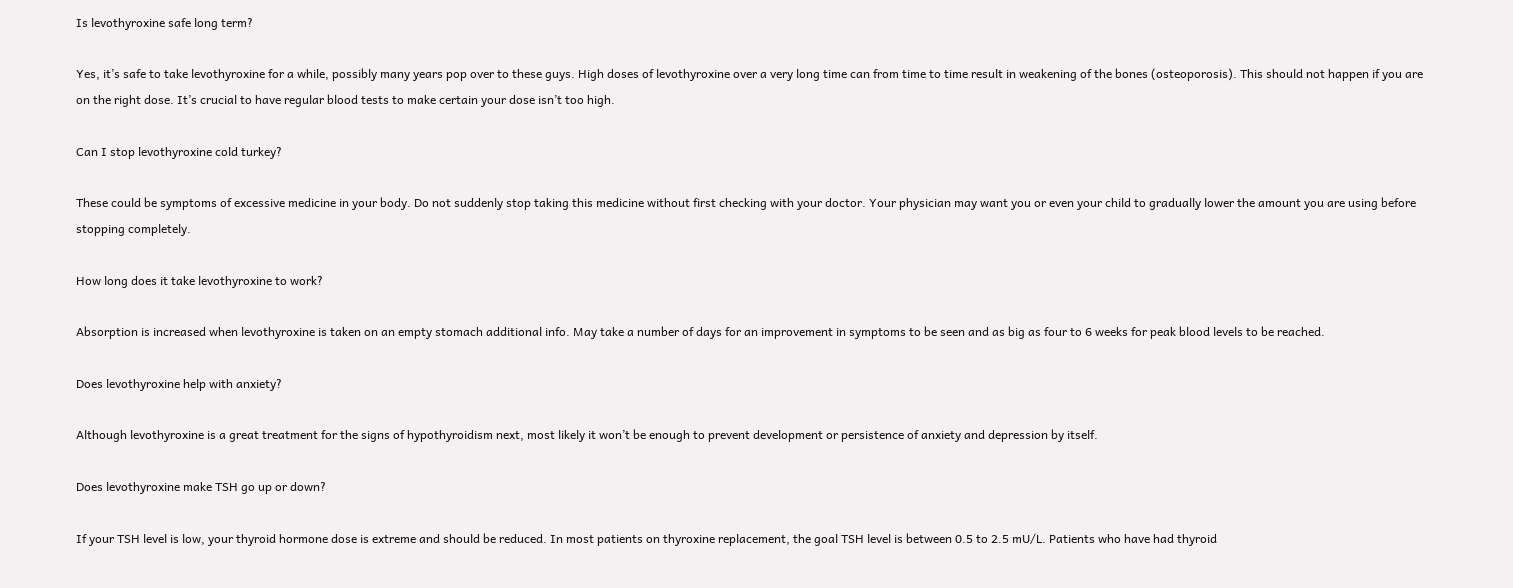Is levothyroxine safe long term?

Yes, it’s safe to take levothyroxine for a while, possibly many years pop over to these guys. High doses of levothyroxine over a very long time can from time to time result in weakening of the bones (osteoporosis). This should not happen if you are on the right dose. It’s crucial to have regular blood tests to make certain your dose isn’t too high.

Can I stop levothyroxine cold turkey?

These could be symptoms of excessive medicine in your body. Do not suddenly stop taking this medicine without first checking with your doctor. Your physician may want you or even your child to gradually lower the amount you are using before stopping completely.

How long does it take levothyroxine to work?

Absorption is increased when levothyroxine is taken on an empty stomach additional info. May take a number of days for an improvement in symptoms to be seen and as big as four to 6 weeks for peak blood levels to be reached.

Does levothyroxine help with anxiety?

Although levothyroxine is a great treatment for the signs of hypothyroidism next, most likely it won’t be enough to prevent development or persistence of anxiety and depression by itself.

Does levothyroxine make TSH go up or down?

If your TSH level is low, your thyroid hormone dose is extreme and should be reduced. In most patients on thyroxine replacement, the goal TSH level is between 0.5 to 2.5 mU/L. Patients who have had thyroid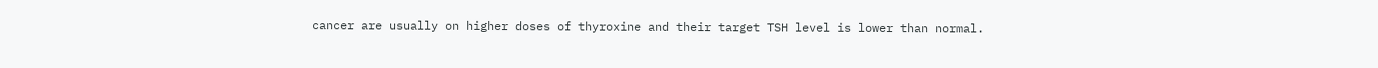cancer are usually on higher doses of thyroxine and their target TSH level is lower than normal.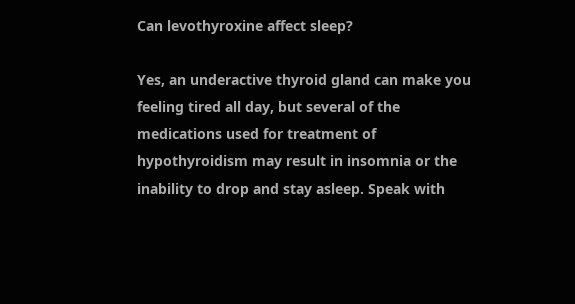Can levothyroxine affect sleep?

Yes, an underactive thyroid gland can make you feeling tired all day, but several of the medications used for treatment of hypothyroidism may result in insomnia or the inability to drop and stay asleep. Speak with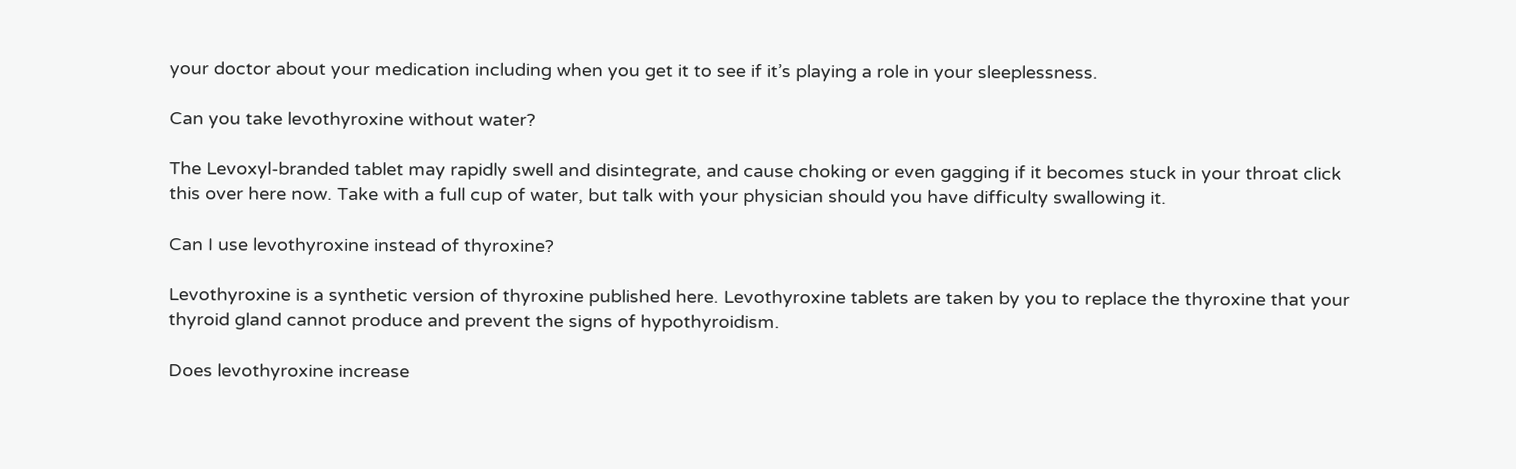your doctor about your medication including when you get it to see if it’s playing a role in your sleeplessness.

Can you take levothyroxine without water?

The Levoxyl-branded tablet may rapidly swell and disintegrate, and cause choking or even gagging if it becomes stuck in your throat click this over here now. Take with a full cup of water, but talk with your physician should you have difficulty swallowing it.

Can I use levothyroxine instead of thyroxine?

Levothyroxine is a synthetic version of thyroxine published here. Levothyroxine tablets are taken by you to replace the thyroxine that your thyroid gland cannot produce and prevent the signs of hypothyroidism.

Does levothyroxine increase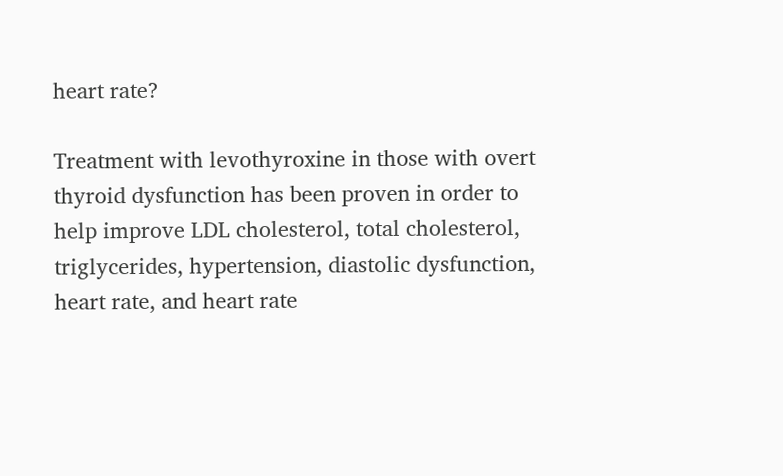heart rate?

Treatment with levothyroxine in those with overt thyroid dysfunction has been proven in order to help improve LDL cholesterol, total cholesterol, triglycerides, hypertension, diastolic dysfunction, heart rate, and heart rate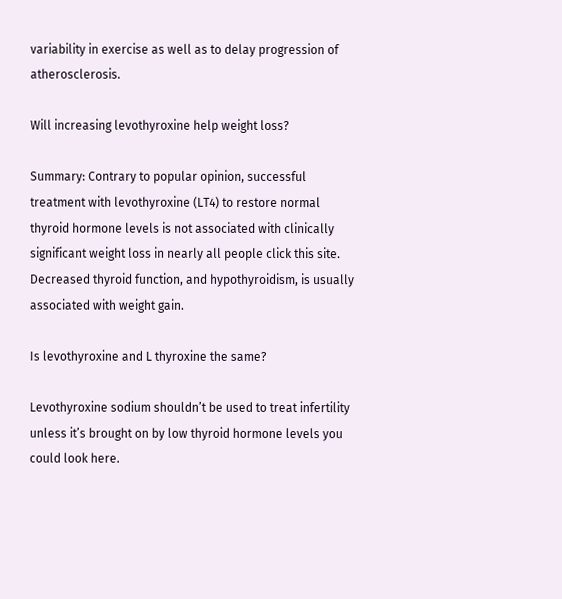variability in exercise as well as to delay progression of atherosclerosis.

Will increasing levothyroxine help weight loss?

Summary: Contrary to popular opinion, successful treatment with levothyroxine (LT4) to restore normal thyroid hormone levels is not associated with clinically significant weight loss in nearly all people click this site. Decreased thyroid function, and hypothyroidism, is usually associated with weight gain.

Is levothyroxine and L thyroxine the same?

Levothyroxine sodium shouldn’t be used to treat infertility unless it’s brought on by low thyroid hormone levels you could look here.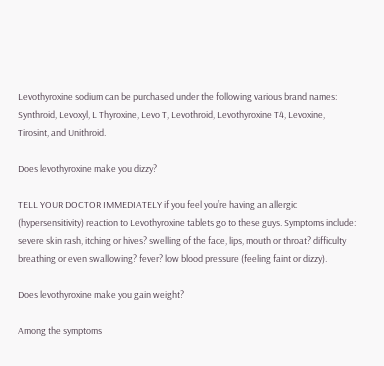Levothyroxine sodium can be purchased under the following various brand names: Synthroid, Levoxyl, L Thyroxine, Levo T, Levothroid, Levothyroxine T4, Levoxine, Tirosint, and Unithroid.

Does levothyroxine make you dizzy?

TELL YOUR DOCTOR IMMEDIATELY if you feel you’re having an allergic (hypersensitivity) reaction to Levothyroxine tablets go to these guys. Symptoms include: severe skin rash, itching or hives? swelling of the face, lips, mouth or throat? difficulty breathing or even swallowing? fever? low blood pressure (feeling faint or dizzy).

Does levothyroxine make you gain weight?

Among the symptoms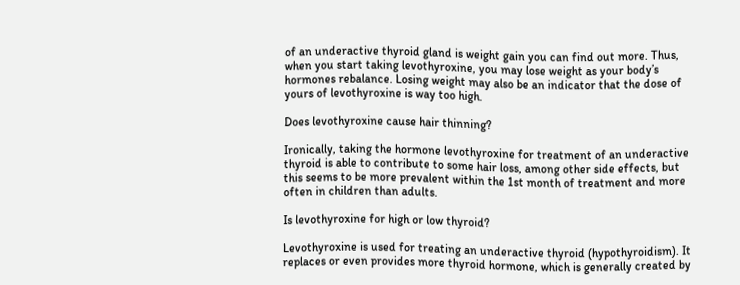of an underactive thyroid gland is weight gain you can find out more. Thus, when you start taking levothyroxine, you may lose weight as your body’s hormones rebalance. Losing weight may also be an indicator that the dose of yours of levothyroxine is way too high.

Does levothyroxine cause hair thinning?

Ironically, taking the hormone levothyroxine for treatment of an underactive thyroid is able to contribute to some hair loss, among other side effects, but this seems to be more prevalent within the 1st month of treatment and more often in children than adults.

Is levothyroxine for high or low thyroid?

Levothyroxine is used for treating an underactive thyroid (hypothyroidism). It replaces or even provides more thyroid hormone, which is generally created by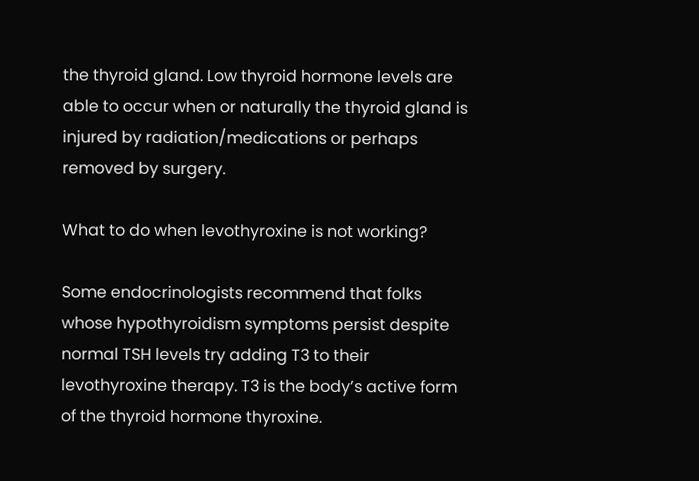the thyroid gland. Low thyroid hormone levels are able to occur when or naturally the thyroid gland is injured by radiation/medications or perhaps removed by surgery.

What to do when levothyroxine is not working?

Some endocrinologists recommend that folks whose hypothyroidism symptoms persist despite normal TSH levels try adding T3 to their levothyroxine therapy. T3 is the body’s active form of the thyroid hormone thyroxine.